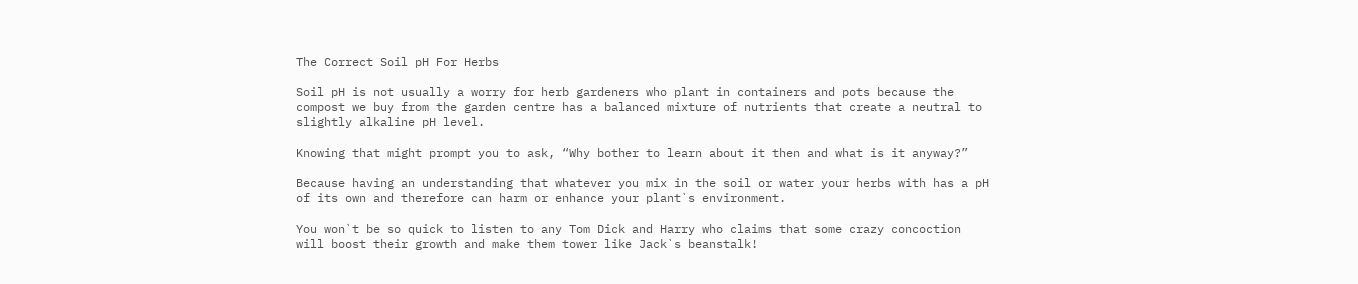The Correct Soil pH For Herbs

Soil pH is not usually a worry for herb gardeners who plant in containers and pots because the compost we buy from the garden centre has a balanced mixture of nutrients that create a neutral to slightly alkaline pH level.

Knowing that might prompt you to ask, “Why bother to learn about it then and what is it anyway?”

Because having an understanding that whatever you mix in the soil or water your herbs with has a pH of its own and therefore can harm or enhance your plant`s environment.

You won`t be so quick to listen to any Tom Dick and Harry who claims that some crazy concoction will boost their growth and make them tower like Jack`s beanstalk!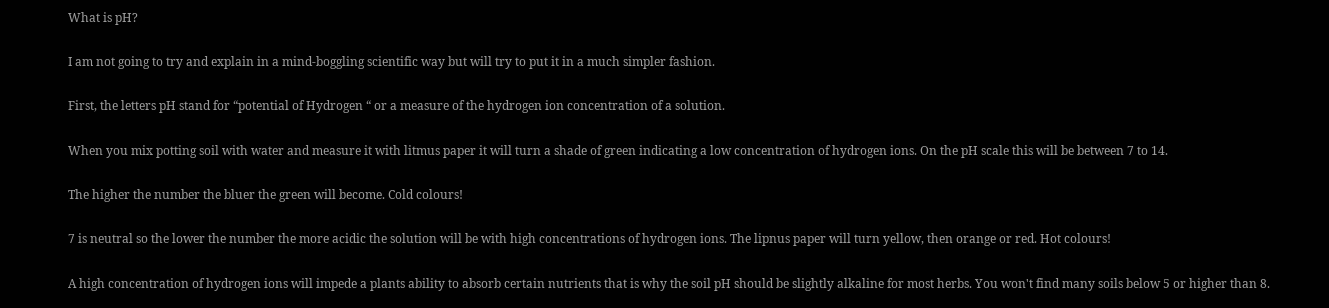What is pH?

I am not going to try and explain in a mind-boggling scientific way but will try to put it in a much simpler fashion.

First, the letters pH stand for “potential of Hydrogen “ or a measure of the hydrogen ion concentration of a solution.

When you mix potting soil with water and measure it with litmus paper it will turn a shade of green indicating a low concentration of hydrogen ions. On the pH scale this will be between 7 to 14.

The higher the number the bluer the green will become. Cold colours!

7 is neutral so the lower the number the more acidic the solution will be with high concentrations of hydrogen ions. The lipnus paper will turn yellow, then orange or red. Hot colours!

A high concentration of hydrogen ions will impede a plants ability to absorb certain nutrients that is why the soil pH should be slightly alkaline for most herbs. You won't find many soils below 5 or higher than 8.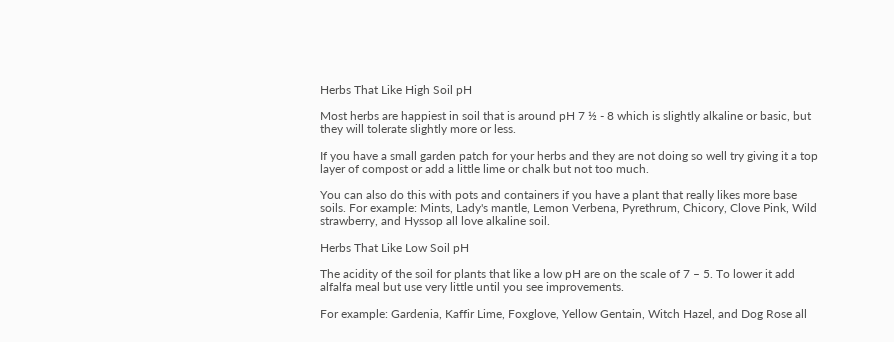Herbs That Like High Soil pH

Most herbs are happiest in soil that is around pH 7 ½ - 8 which is slightly alkaline or basic, but they will tolerate slightly more or less.

If you have a small garden patch for your herbs and they are not doing so well try giving it a top layer of compost or add a little lime or chalk but not too much.

You can also do this with pots and containers if you have a plant that really likes more base soils. For example: Mints, Lady's mantle, Lemon Verbena, Pyrethrum, Chicory, Clove Pink, Wild strawberry, and Hyssop all love alkaline soil.

Herbs That Like Low Soil pH

The acidity of the soil for plants that like a low pH are on the scale of 7 – 5. To lower it add alfalfa meal but use very little until you see improvements.

For example: Gardenia, Kaffir Lime, Foxglove, Yellow Gentain, Witch Hazel, and Dog Rose all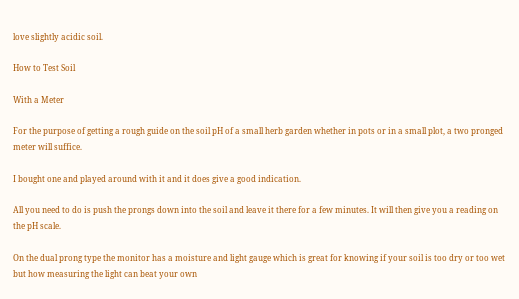love slightly acidic soil.

How to Test Soil

With a Meter

For the purpose of getting a rough guide on the soil pH of a small herb garden whether in pots or in a small plot, a two pronged meter will suffice.

I bought one and played around with it and it does give a good indication.

All you need to do is push the prongs down into the soil and leave it there for a few minutes. It will then give you a reading on the pH scale.

On the dual prong type the monitor has a moisture and light gauge which is great for knowing if your soil is too dry or too wet but how measuring the light can beat your own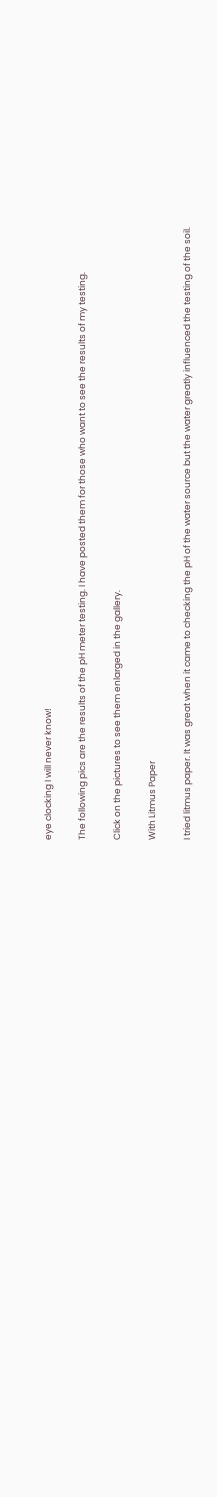eye clocking I will never know!

The following pics are the results of the pH meter testing. I have posted them for those who want to see the results of my testing.

Click on the pictures to see them enlarged in the gallery.

With Litmus Paper

I tried litmus paper. It was great when it came to checking the pH of the water source but the water greatly influenced the testing of the soil.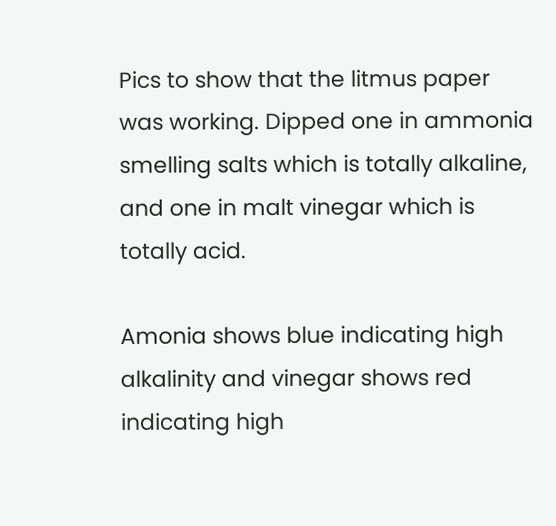Pics to show that the litmus paper was working. Dipped one in ammonia smelling salts which is totally alkaline, and one in malt vinegar which is totally acid.

Amonia shows blue indicating high alkalinity and vinegar shows red indicating high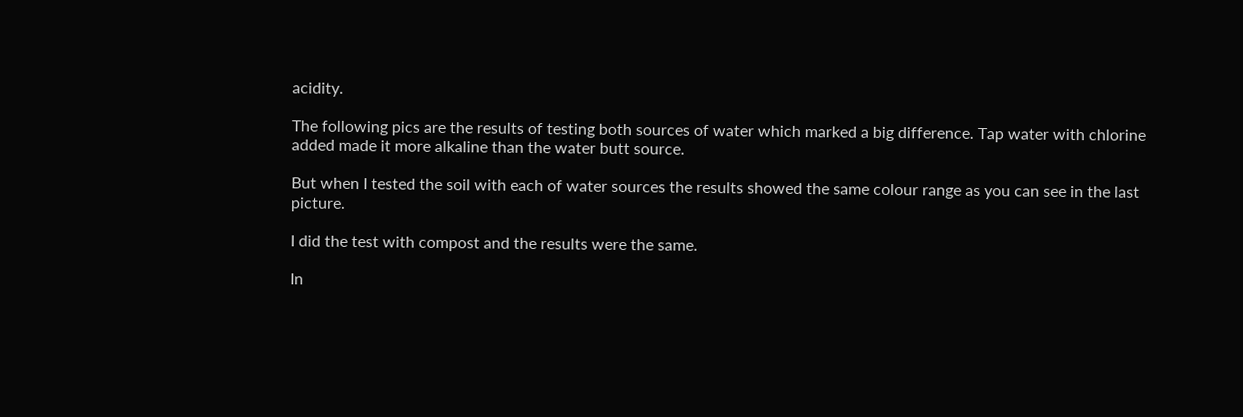acidity.

The following pics are the results of testing both sources of water which marked a big difference. Tap water with chlorine added made it more alkaline than the water butt source.

But when I tested the soil with each of water sources the results showed the same colour range as you can see in the last picture.

I did the test with compost and the results were the same.

In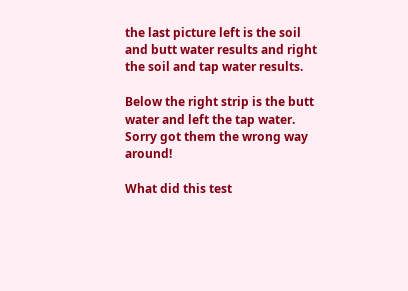the last picture left is the soil and butt water results and right the soil and tap water results.

Below the right strip is the butt water and left the tap water. Sorry got them the wrong way around!

What did this test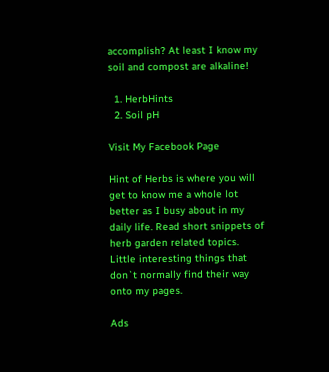accomplish? At least I know my soil and compost are alkaline!

  1. HerbHints
  2. Soil pH

Visit My Facebook Page

Hint of Herbs is where you will get to know me a whole lot better as I busy about in my daily life. Read short snippets of herb garden related topics. Little interesting things that don`t normally find their way onto my pages.

Ads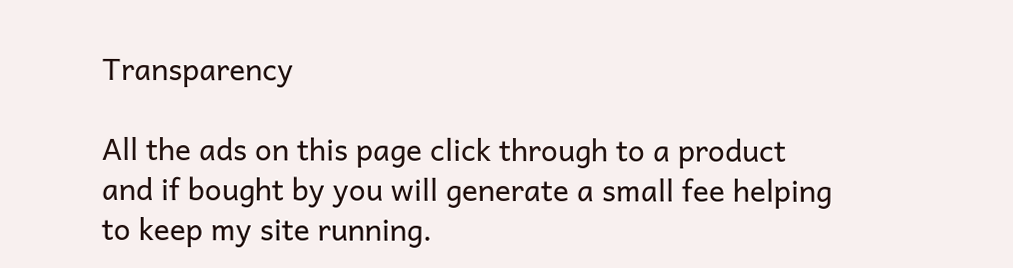Transparency

All the ads on this page click through to a product and if bought by you will generate a small fee helping to keep my site running.